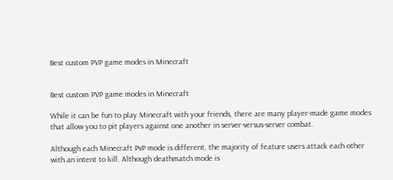Best custom PVP game modes in Minecraft


Best custom PVP game modes in Minecraft

While it can be fun to play Minecraft with your friends, there are many player-made game modes that allow you to pit players against one another in server-versus-server combat.

Although each Minecraft PvP mode is different, the majority of feature users attack each other with an intent to kill. Although deathmatch mode is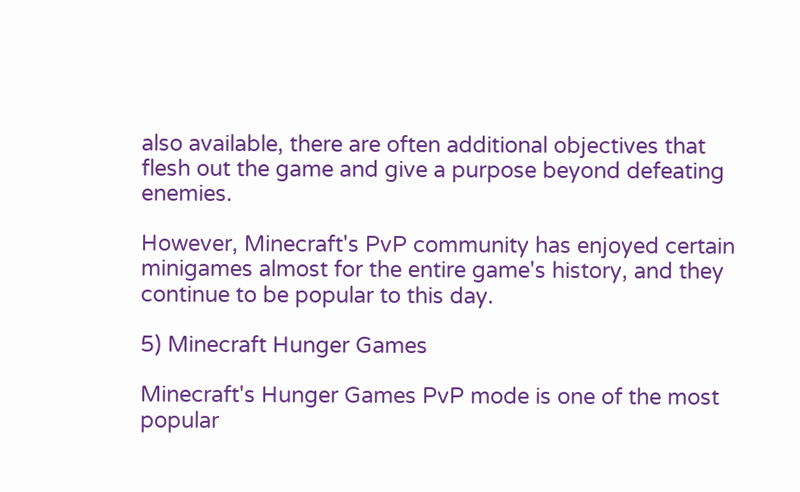also available, there are often additional objectives that flesh out the game and give a purpose beyond defeating enemies.

However, Minecraft's PvP community has enjoyed certain minigames almost for the entire game's history, and they continue to be popular to this day.

5) Minecraft Hunger Games

Minecraft's Hunger Games PvP mode is one of the most popular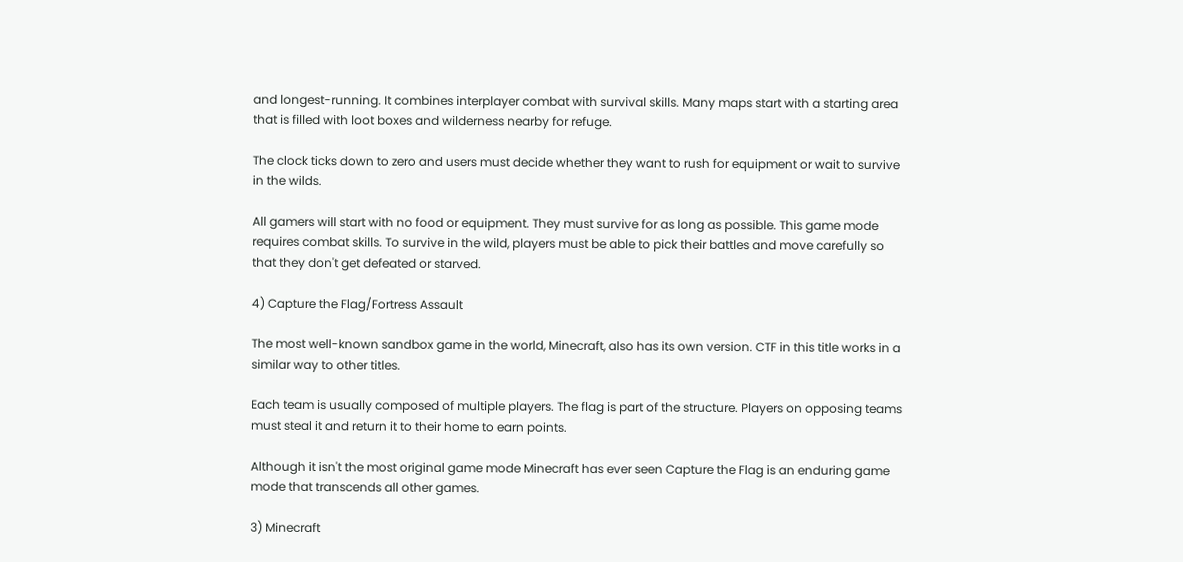and longest-running. It combines interplayer combat with survival skills. Many maps start with a starting area that is filled with loot boxes and wilderness nearby for refuge.

The clock ticks down to zero and users must decide whether they want to rush for equipment or wait to survive in the wilds.

All gamers will start with no food or equipment. They must survive for as long as possible. This game mode requires combat skills. To survive in the wild, players must be able to pick their battles and move carefully so that they don't get defeated or starved.

4) Capture the Flag/Fortress Assault

The most well-known sandbox game in the world, Minecraft, also has its own version. CTF in this title works in a similar way to other titles.

Each team is usually composed of multiple players. The flag is part of the structure. Players on opposing teams must steal it and return it to their home to earn points.

Although it isn't the most original game mode Minecraft has ever seen Capture the Flag is an enduring game mode that transcends all other games.

3) Minecraft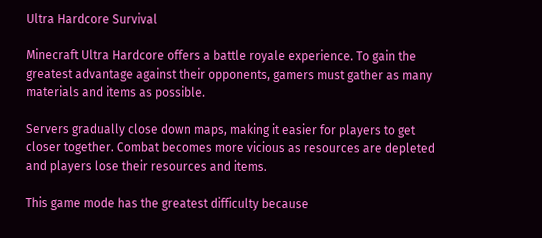Ultra Hardcore Survival

Minecraft Ultra Hardcore offers a battle royale experience. To gain the greatest advantage against their opponents, gamers must gather as many materials and items as possible.

Servers gradually close down maps, making it easier for players to get closer together. Combat becomes more vicious as resources are depleted and players lose their resources and items.

This game mode has the greatest difficulty because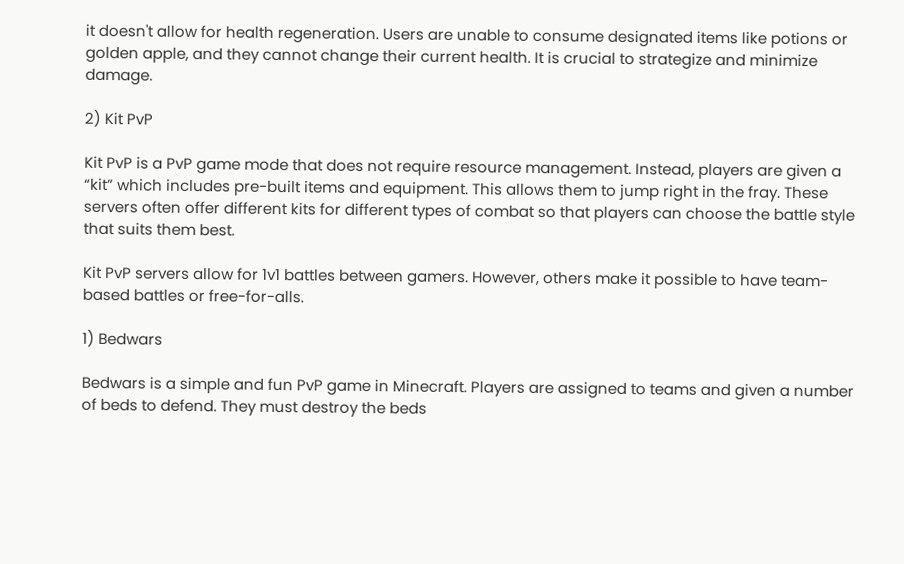it doesn't allow for health regeneration. Users are unable to consume designated items like potions or golden apple, and they cannot change their current health. It is crucial to strategize and minimize damage.

2) Kit PvP

Kit PvP is a PvP game mode that does not require resource management. Instead, players are given a “kit” which includes pre-built items and equipment. This allows them to jump right in the fray. These servers often offer different kits for different types of combat so that players can choose the battle style that suits them best.

Kit PvP servers allow for 1v1 battles between gamers. However, others make it possible to have team-based battles or free-for-alls.

1) Bedwars

Bedwars is a simple and fun PvP game in Minecraft. Players are assigned to teams and given a number of beds to defend. They must destroy the beds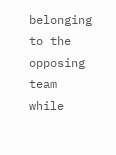belonging to the opposing team while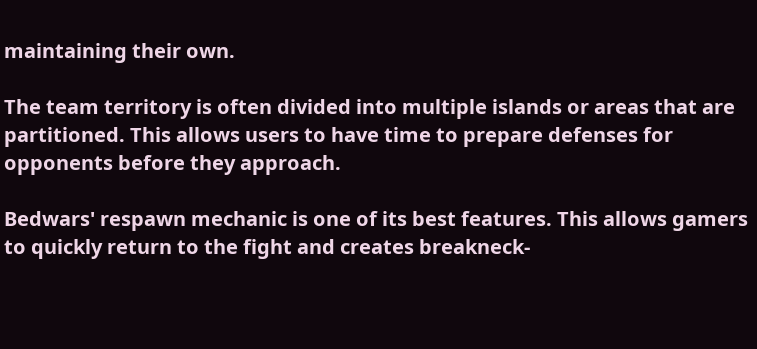maintaining their own.

The team territory is often divided into multiple islands or areas that are partitioned. This allows users to have time to prepare defenses for opponents before they approach.

Bedwars' respawn mechanic is one of its best features. This allows gamers to quickly return to the fight and creates breakneck-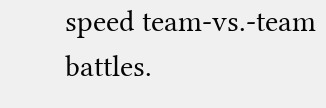speed team-vs.-team battles.